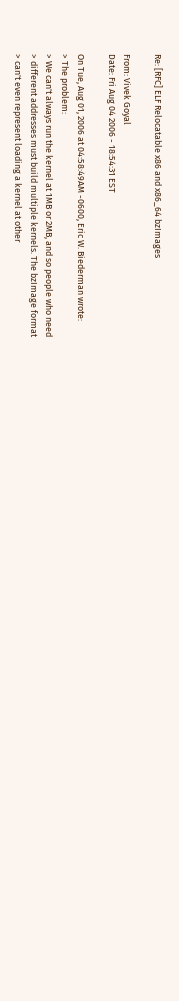Re: [RFC] ELF Relocatable x86 and x86_64 bzImages

From: Vivek Goyal
Date: Fri Aug 04 2006 - 18:54:31 EST

On Tue, Aug 01, 2006 at 04:58:49AM -0600, Eric W. Biederman wrote:
> The problem:
> We can't always run the kernel at 1MB or 2MB, and so people who need
> different addresses must build multiple kernels. The bzImage format
> can't even represent loading a kernel at other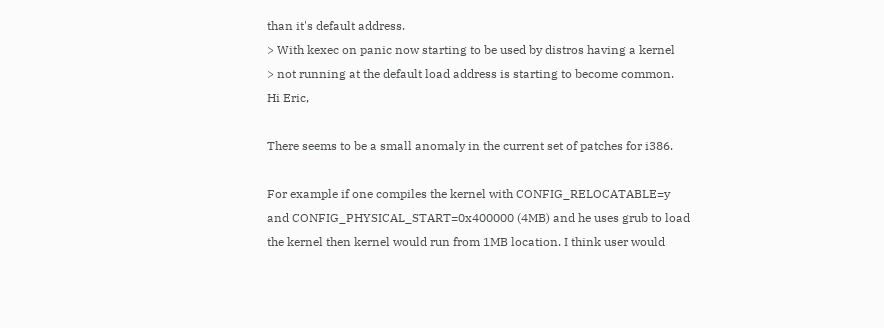than it's default address.
> With kexec on panic now starting to be used by distros having a kernel
> not running at the default load address is starting to become common.
Hi Eric,

There seems to be a small anomaly in the current set of patches for i386.

For example if one compiles the kernel with CONFIG_RELOCATABLE=y
and CONFIG_PHYSICAL_START=0x400000 (4MB) and he uses grub to load
the kernel then kernel would run from 1MB location. I think user would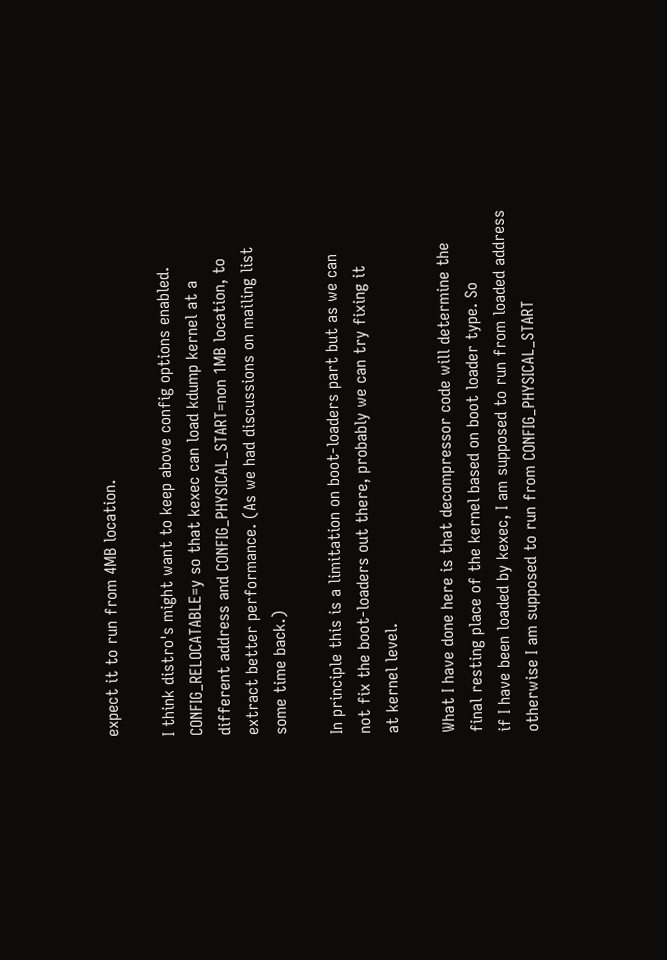expect it to run from 4MB location.

I think distro's might want to keep above config options enabled.
CONFIG_RELOCATABLE=y so that kexec can load kdump kernel at a
different address and CONFIG_PHYSICAL_START=non 1MB location, to
extract better performance. (As we had discussions on mailing list
some time back.)

In principle this is a limitation on boot-loaders part but as we can
not fix the boot-loaders out there, probably we can try fixing it
at kernel level.

What I have done here is that decompressor code will determine the
final resting place of the kernel based on boot loader type. So
if I have been loaded by kexec, I am supposed to run from loaded address
otherwise I am supposed to run from CONFIG_PHYSICAL_START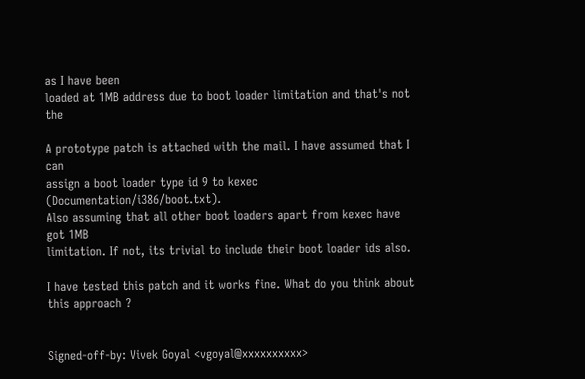as I have been
loaded at 1MB address due to boot loader limitation and that's not the

A prototype patch is attached with the mail. I have assumed that I can
assign a boot loader type id 9 to kexec (Documentation/i386/boot.txt).
Also assuming that all other boot loaders apart from kexec have got 1MB
limitation. If not, its trivial to include their boot loader ids also.

I have tested this patch and it works fine. What do you think about
this approach ?


Signed-off-by: Vivek Goyal <vgoyal@xxxxxxxxxx>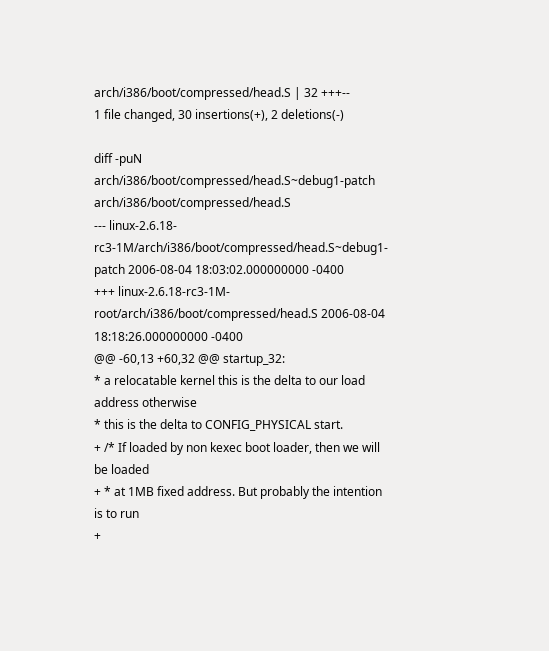arch/i386/boot/compressed/head.S | 32 +++--
1 file changed, 30 insertions(+), 2 deletions(-)

diff -puN arch/i386/boot/compressed/head.S~debug1-patch arch/i386/boot/compressed/head.S
--- linux-2.6.18-rc3-1M/arch/i386/boot/compressed/head.S~debug1-patch 2006-08-04 18:03:02.000000000 -0400
+++ linux-2.6.18-rc3-1M-root/arch/i386/boot/compressed/head.S 2006-08-04 18:18:26.000000000 -0400
@@ -60,13 +60,32 @@ startup_32:
* a relocatable kernel this is the delta to our load address otherwise
* this is the delta to CONFIG_PHYSICAL start.
+ /* If loaded by non kexec boot loader, then we will be loaded
+ * at 1MB fixed address. But probably the intention is to run
+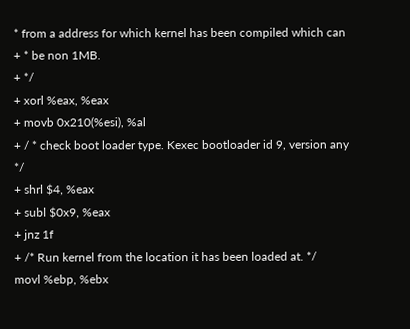* from a address for which kernel has been compiled which can
+ * be non 1MB.
+ */
+ xorl %eax, %eax
+ movb 0x210(%esi), %al
+ / * check boot loader type. Kexec bootloader id 9, version any */
+ shrl $4, %eax
+ subl $0x9, %eax
+ jnz 1f
+ /* Run kernel from the location it has been loaded at. */
movl %ebp, %ebx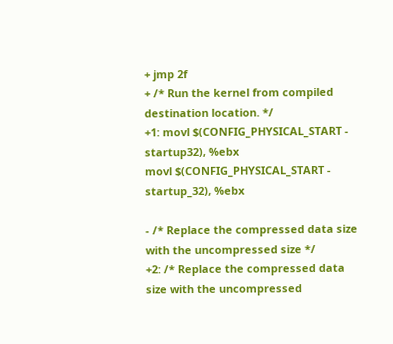+ jmp 2f
+ /* Run the kernel from compiled destination location. */
+1: movl $(CONFIG_PHYSICAL_START - startup32), %ebx
movl $(CONFIG_PHYSICAL_START - startup_32), %ebx

- /* Replace the compressed data size with the uncompressed size */
+2: /* Replace the compressed data size with the uncompressed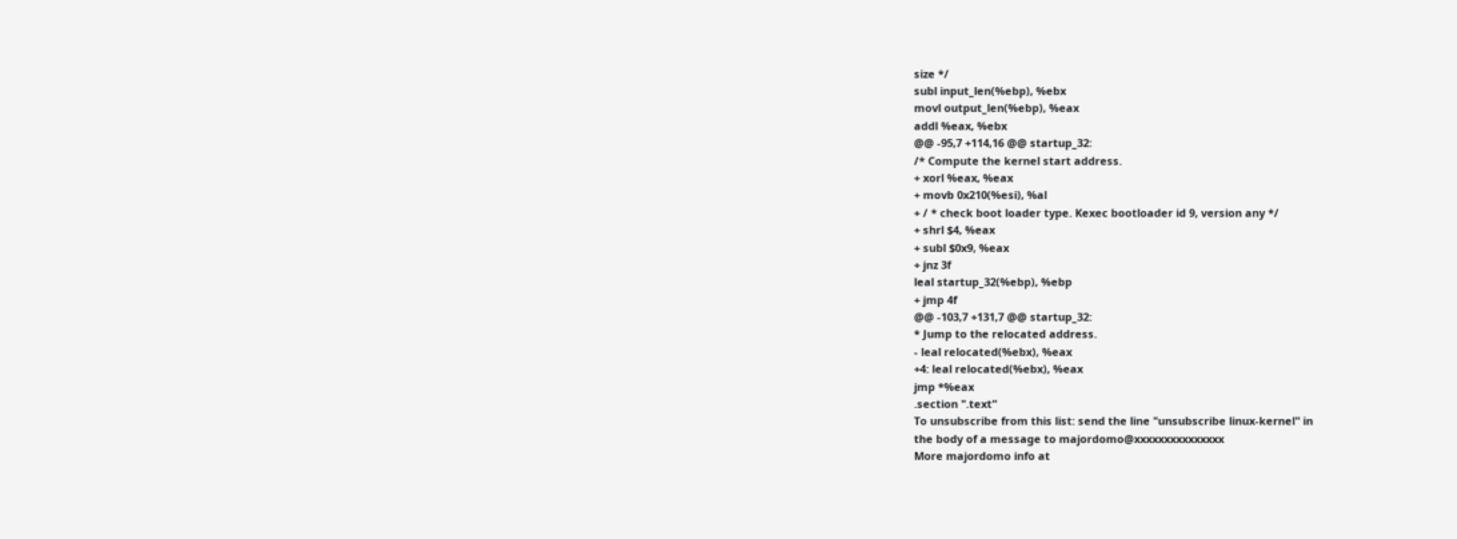size */
subl input_len(%ebp), %ebx
movl output_len(%ebp), %eax
addl %eax, %ebx
@@ -95,7 +114,16 @@ startup_32:
/* Compute the kernel start address.
+ xorl %eax, %eax
+ movb 0x210(%esi), %al
+ / * check boot loader type. Kexec bootloader id 9, version any */
+ shrl $4, %eax
+ subl $0x9, %eax
+ jnz 3f
leal startup_32(%ebp), %ebp
+ jmp 4f
@@ -103,7 +131,7 @@ startup_32:
* Jump to the relocated address.
- leal relocated(%ebx), %eax
+4: leal relocated(%ebx), %eax
jmp *%eax
.section ".text"
To unsubscribe from this list: send the line "unsubscribe linux-kernel" in
the body of a message to majordomo@xxxxxxxxxxxxxxx
More majordomo info at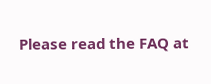Please read the FAQ at